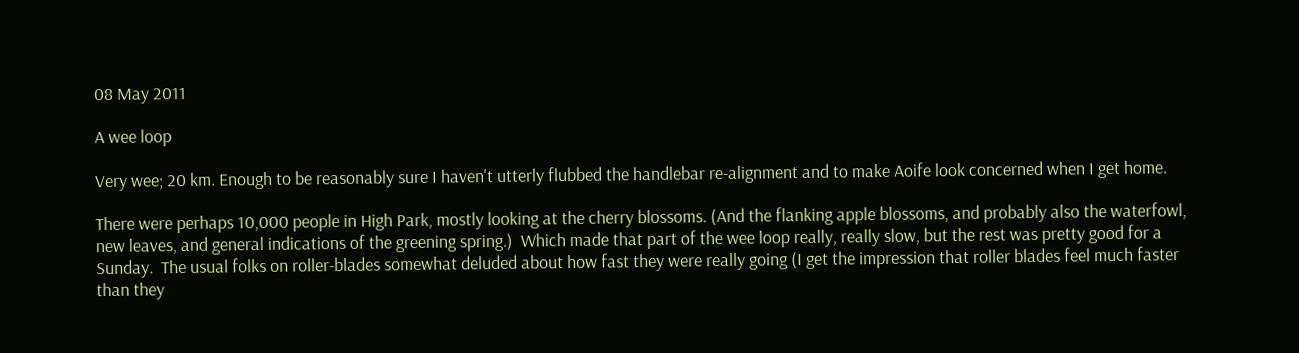08 May 2011

A wee loop

Very wee; 20 km. Enough to be reasonably sure I haven't utterly flubbed the handlebar re-alignment and to make Aoife look concerned when I get home.

There were perhaps 10,000 people in High Park, mostly looking at the cherry blossoms. (And the flanking apple blossoms, and probably also the waterfowl, new leaves, and general indications of the greening spring.)  Which made that part of the wee loop really, really slow, but the rest was pretty good for a Sunday.  The usual folks on roller-blades somewhat deluded about how fast they were really going (I get the impression that roller blades feel much faster than they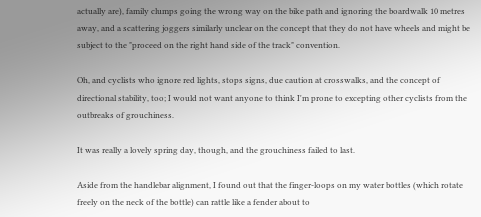actually are), family clumps going the wrong way on the bike path and ignoring the boardwalk 10 metres away, and a scattering joggers similarly unclear on the concept that they do not have wheels and might be subject to the "proceed on the right hand side of the track" convention.

Oh, and cyclists who ignore red lights, stops signs, due caution at crosswalks, and the concept of directional stability, too; I would not want anyone to think I'm prone to excepting other cyclists from the outbreaks of grouchiness.

It was really a lovely spring day, though, and the grouchiness failed to last.

Aside from the handlebar alignment, I found out that the finger-loops on my water bottles (which rotate freely on the neck of the bottle) can rattle like a fender about to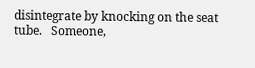disintegrate by knocking on the seat tube.   Someone,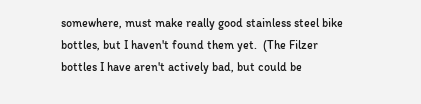somewhere, must make really good stainless steel bike bottles, but I haven't found them yet.  (The Filzer bottles I have aren't actively bad, but could be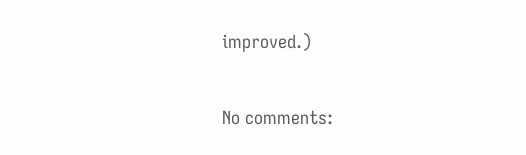improved.)

No comments: